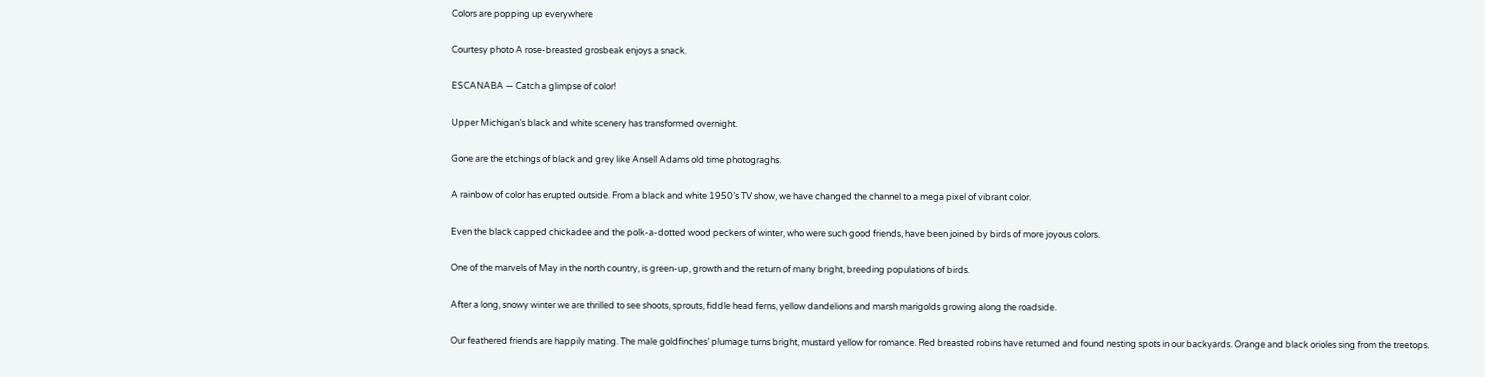Colors are popping up everywhere

Courtesy photo A rose-breasted grosbeak enjoys a snack.

ESCANABA — Catch a glimpse of color!

Upper Michigan’s black and white scenery has transformed overnight.

Gone are the etchings of black and grey like Ansell Adams old time photograghs.

A rainbow of color has erupted outside. From a black and white 1950’s TV show, we have changed the channel to a mega pixel of vibrant color.

Even the black capped chickadee and the polk-a-dotted wood peckers of winter, who were such good friends, have been joined by birds of more joyous colors.

One of the marvels of May in the north country, is green-up, growth and the return of many bright, breeding populations of birds.

After a long, snowy winter we are thrilled to see shoots, sprouts, fiddle head ferns, yellow dandelions and marsh marigolds growing along the roadside.

Our feathered friends are happily mating. The male goldfinches’ plumage turns bright, mustard yellow for romance. Red breasted robins have returned and found nesting spots in our backyards. Orange and black orioles sing from the treetops.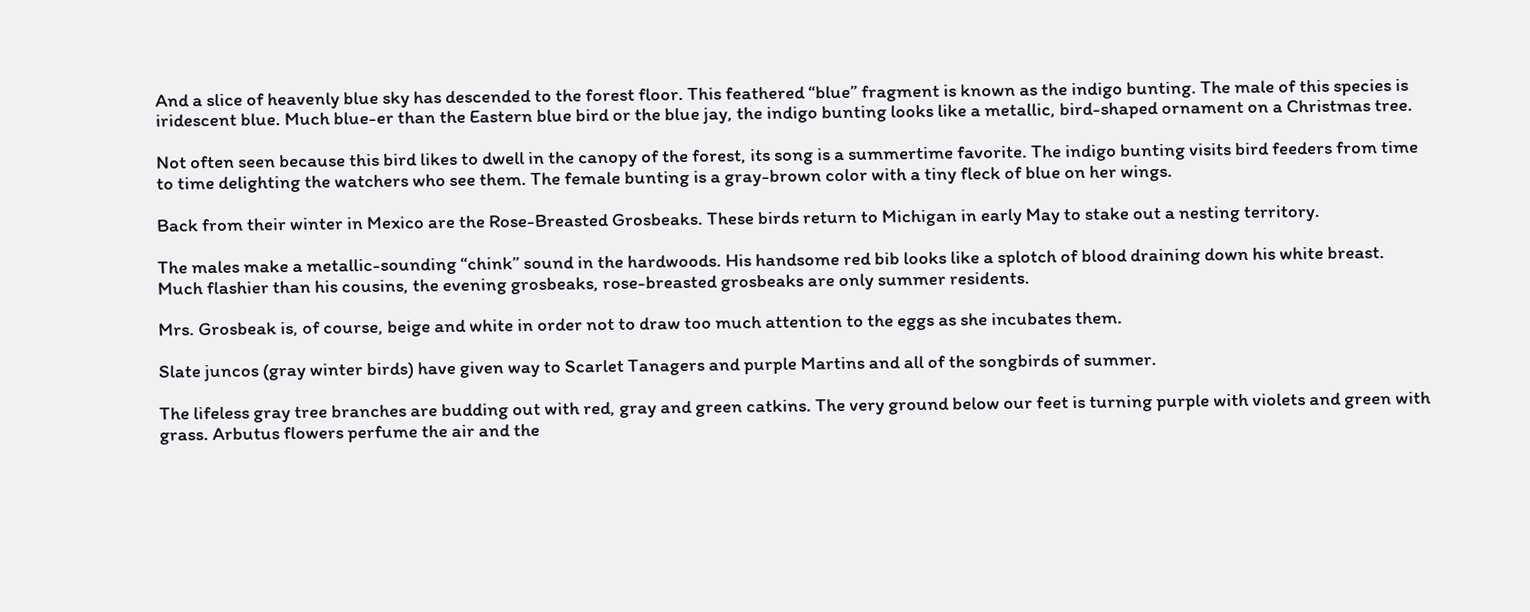And a slice of heavenly blue sky has descended to the forest floor. This feathered “blue” fragment is known as the indigo bunting. The male of this species is iridescent blue. Much blue-er than the Eastern blue bird or the blue jay, the indigo bunting looks like a metallic, bird-shaped ornament on a Christmas tree.

Not often seen because this bird likes to dwell in the canopy of the forest, its song is a summertime favorite. The indigo bunting visits bird feeders from time to time delighting the watchers who see them. The female bunting is a gray-brown color with a tiny fleck of blue on her wings.

Back from their winter in Mexico are the Rose-Breasted Grosbeaks. These birds return to Michigan in early May to stake out a nesting territory.

The males make a metallic-sounding “chink” sound in the hardwoods. His handsome red bib looks like a splotch of blood draining down his white breast. Much flashier than his cousins, the evening grosbeaks, rose-breasted grosbeaks are only summer residents.

Mrs. Grosbeak is, of course, beige and white in order not to draw too much attention to the eggs as she incubates them.

Slate juncos (gray winter birds) have given way to Scarlet Tanagers and purple Martins and all of the songbirds of summer.

The lifeless gray tree branches are budding out with red, gray and green catkins. The very ground below our feet is turning purple with violets and green with grass. Arbutus flowers perfume the air and the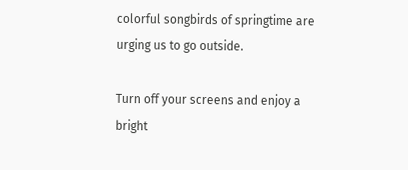colorful songbirds of springtime are urging us to go outside.

Turn off your screens and enjoy a bright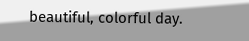beautiful, colorful day.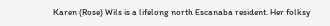Karen (Rose) Wils is a lifelong north Escanaba resident. Her folksy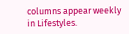columns appear weekly in Lifestyles.